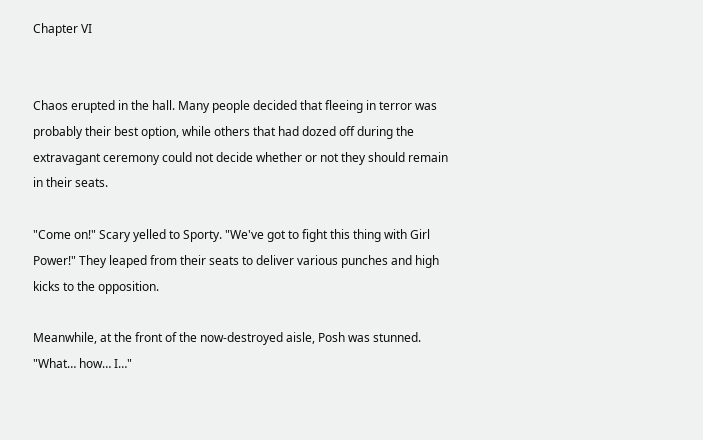Chapter VI


Chaos erupted in the hall. Many people decided that fleeing in terror was probably their best option, while others that had dozed off during the extravagant ceremony could not decide whether or not they should remain in their seats.

"Come on!" Scary yelled to Sporty. "We've got to fight this thing with Girl Power!" They leaped from their seats to deliver various punches and high kicks to the opposition.

Meanwhile, at the front of the now-destroyed aisle, Posh was stunned. "What… how… I…"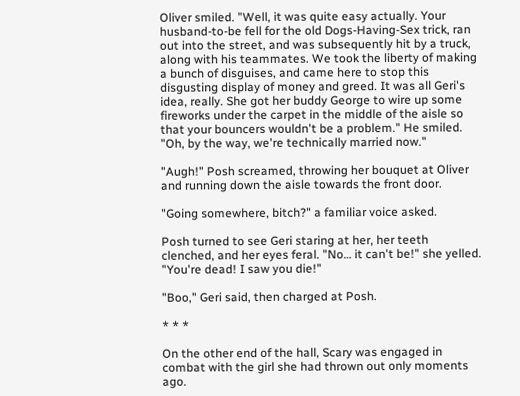Oliver smiled. "Well, it was quite easy actually. Your husband-to-be fell for the old Dogs-Having-Sex trick, ran out into the street, and was subsequently hit by a truck, along with his teammates. We took the liberty of making a bunch of disguises, and came here to stop this disgusting display of money and greed. It was all Geri's idea, really. She got her buddy George to wire up some fireworks under the carpet in the middle of the aisle so that your bouncers wouldn't be a problem." He smiled. "Oh, by the way, we're technically married now."

"Augh!" Posh screamed, throwing her bouquet at Oliver and running down the aisle towards the front door.

"Going somewhere, bitch?" a familiar voice asked.

Posh turned to see Geri staring at her, her teeth clenched, and her eyes feral. "No… it can't be!" she yelled. "You're dead! I saw you die!"

"Boo," Geri said, then charged at Posh.

* * *

On the other end of the hall, Scary was engaged in combat with the girl she had thrown out only moments ago.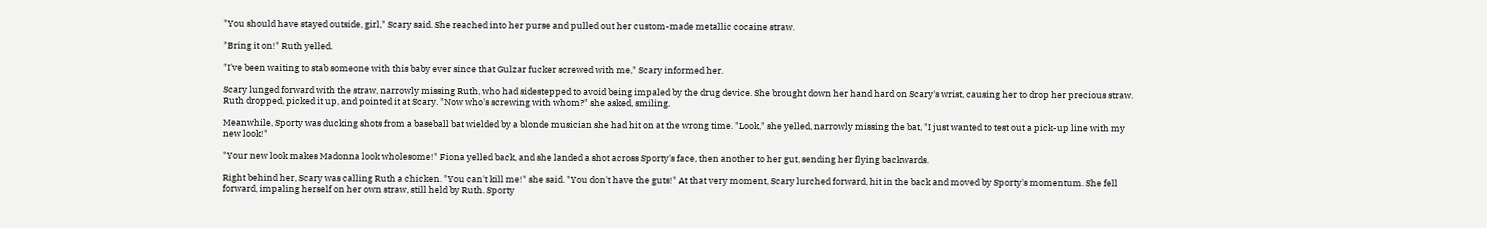"You should have stayed outside, girl," Scary said. She reached into her purse and pulled out her custom-made metallic cocaine straw.

"Bring it on!" Ruth yelled.

"I've been waiting to stab someone with this baby ever since that Gulzar fucker screwed with me," Scary informed her.

Scary lunged forward with the straw, narrowly missing Ruth, who had sidestepped to avoid being impaled by the drug device. She brought down her hand hard on Scary's wrist, causing her to drop her precious straw. Ruth dropped, picked it up, and pointed it at Scary. "Now who's screwing with whom?" she asked, smiling.

Meanwhile, Sporty was ducking shots from a baseball bat wielded by a blonde musician she had hit on at the wrong time. "Look," she yelled, narrowly missing the bat, "I just wanted to test out a pick-up line with my new look!"

"Your new look makes Madonna look wholesome!" Fiona yelled back, and she landed a shot across Sporty's face, then another to her gut, sending her flying backwards.

Right behind her, Scary was calling Ruth a chicken. "You can't kill me!" she said. "You don't have the guts!" At that very moment, Scary lurched forward, hit in the back and moved by Sporty's momentum. She fell forward, impaling herself on her own straw, still held by Ruth. Sporty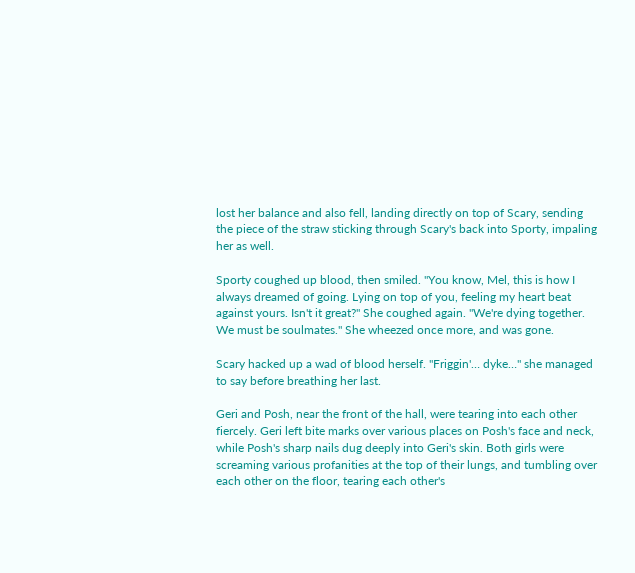lost her balance and also fell, landing directly on top of Scary, sending the piece of the straw sticking through Scary's back into Sporty, impaling her as well.

Sporty coughed up blood, then smiled. "You know, Mel, this is how I always dreamed of going. Lying on top of you, feeling my heart beat against yours. Isn't it great?" She coughed again. "We're dying together. We must be soulmates." She wheezed once more, and was gone.

Scary hacked up a wad of blood herself. "Friggin'… dyke…" she managed to say before breathing her last.

Geri and Posh, near the front of the hall, were tearing into each other fiercely. Geri left bite marks over various places on Posh's face and neck, while Posh's sharp nails dug deeply into Geri's skin. Both girls were screaming various profanities at the top of their lungs, and tumbling over each other on the floor, tearing each other's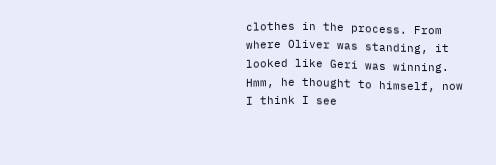clothes in the process. From where Oliver was standing, it looked like Geri was winning. Hmm, he thought to himself, now I think I see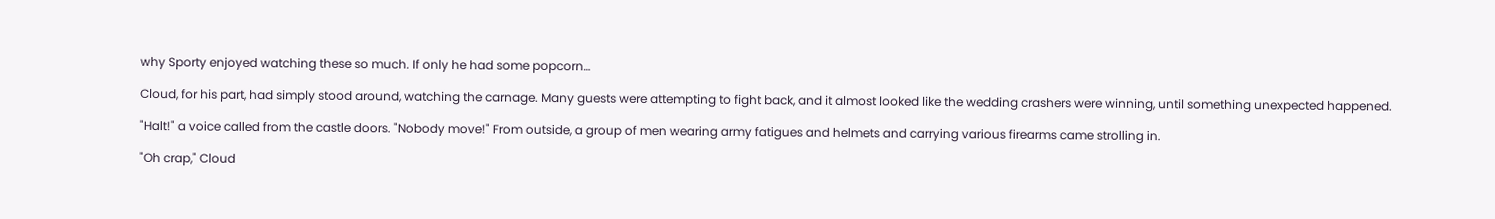why Sporty enjoyed watching these so much. If only he had some popcorn…

Cloud, for his part, had simply stood around, watching the carnage. Many guests were attempting to fight back, and it almost looked like the wedding crashers were winning, until something unexpected happened.

"Halt!" a voice called from the castle doors. "Nobody move!" From outside, a group of men wearing army fatigues and helmets and carrying various firearms came strolling in.

"Oh crap," Cloud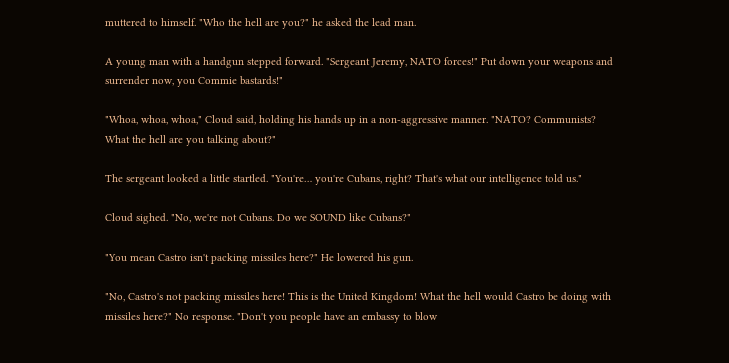muttered to himself. "Who the hell are you?" he asked the lead man.

A young man with a handgun stepped forward. "Sergeant Jeremy, NATO forces!" Put down your weapons and surrender now, you Commie bastards!"

"Whoa, whoa, whoa," Cloud said, holding his hands up in a non-aggressive manner. "NATO? Communists? What the hell are you talking about?"

The sergeant looked a little startled. "You're… you're Cubans, right? That's what our intelligence told us."

Cloud sighed. "No, we're not Cubans. Do we SOUND like Cubans?"

"You mean Castro isn't packing missiles here?" He lowered his gun.

"No, Castro's not packing missiles here! This is the United Kingdom! What the hell would Castro be doing with missiles here?" No response. "Don't you people have an embassy to blow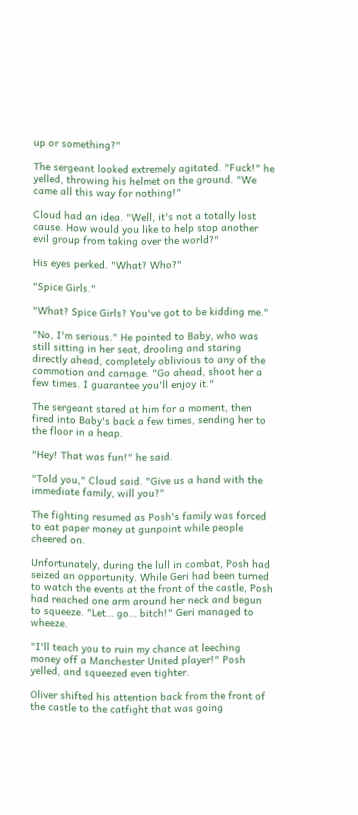up or something?"

The sergeant looked extremely agitated. "Fuck!" he yelled, throwing his helmet on the ground. "We came all this way for nothing!"

Cloud had an idea. "Well, it's not a totally lost cause. How would you like to help stop another evil group from taking over the world?"

His eyes perked. "What? Who?"

"Spice Girls."

"What? Spice Girls? You've got to be kidding me."

"No, I'm serious." He pointed to Baby, who was still sitting in her seat, drooling and staring directly ahead, completely oblivious to any of the commotion and carnage. "Go ahead, shoot her a few times. I guarantee you'll enjoy it."

The sergeant stared at him for a moment, then fired into Baby's back a few times, sending her to the floor in a heap.

"Hey! That was fun!" he said.

"Told you," Cloud said. "Give us a hand with the immediate family, will you?"

The fighting resumed as Posh's family was forced to eat paper money at gunpoint while people cheered on.

Unfortunately, during the lull in combat, Posh had seized an opportunity. While Geri had been turned to watch the events at the front of the castle, Posh had reached one arm around her neck and begun to squeeze. "Let… go… bitch!" Geri managed to wheeze.

"I'll teach you to ruin my chance at leeching money off a Manchester United player!" Posh yelled, and squeezed even tighter.

Oliver shifted his attention back from the front of the castle to the catfight that was going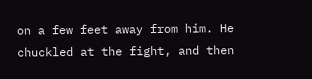on a few feet away from him. He chuckled at the fight, and then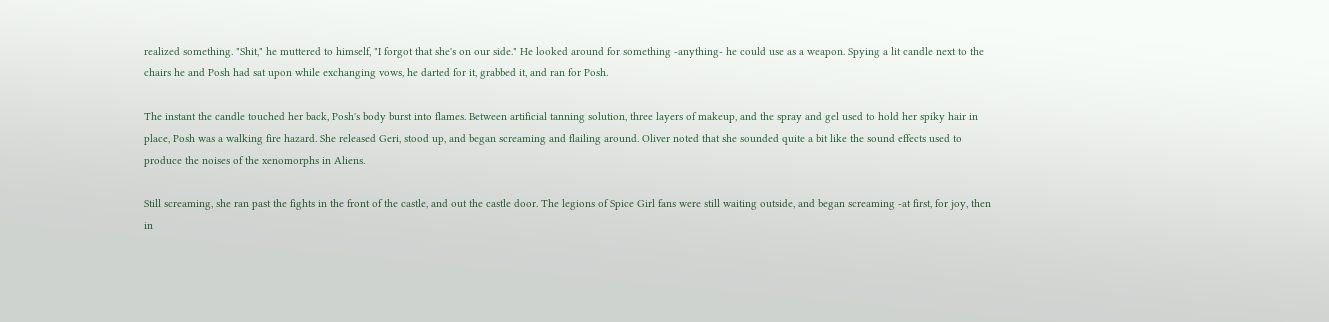realized something. "Shit," he muttered to himself, "I forgot that she's on our side." He looked around for something -anything- he could use as a weapon. Spying a lit candle next to the chairs he and Posh had sat upon while exchanging vows, he darted for it, grabbed it, and ran for Posh.

The instant the candle touched her back, Posh's body burst into flames. Between artificial tanning solution, three layers of makeup, and the spray and gel used to hold her spiky hair in place, Posh was a walking fire hazard. She released Geri, stood up, and began screaming and flailing around. Oliver noted that she sounded quite a bit like the sound effects used to produce the noises of the xenomorphs in Aliens.

Still screaming, she ran past the fights in the front of the castle, and out the castle door. The legions of Spice Girl fans were still waiting outside, and began screaming -at first, for joy, then in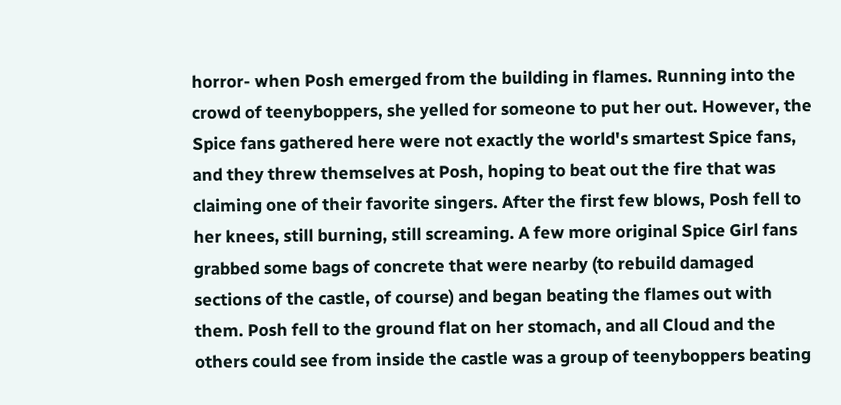horror- when Posh emerged from the building in flames. Running into the crowd of teenyboppers, she yelled for someone to put her out. However, the Spice fans gathered here were not exactly the world's smartest Spice fans, and they threw themselves at Posh, hoping to beat out the fire that was claiming one of their favorite singers. After the first few blows, Posh fell to her knees, still burning, still screaming. A few more original Spice Girl fans grabbed some bags of concrete that were nearby (to rebuild damaged sections of the castle, of course) and began beating the flames out with them. Posh fell to the ground flat on her stomach, and all Cloud and the others could see from inside the castle was a group of teenyboppers beating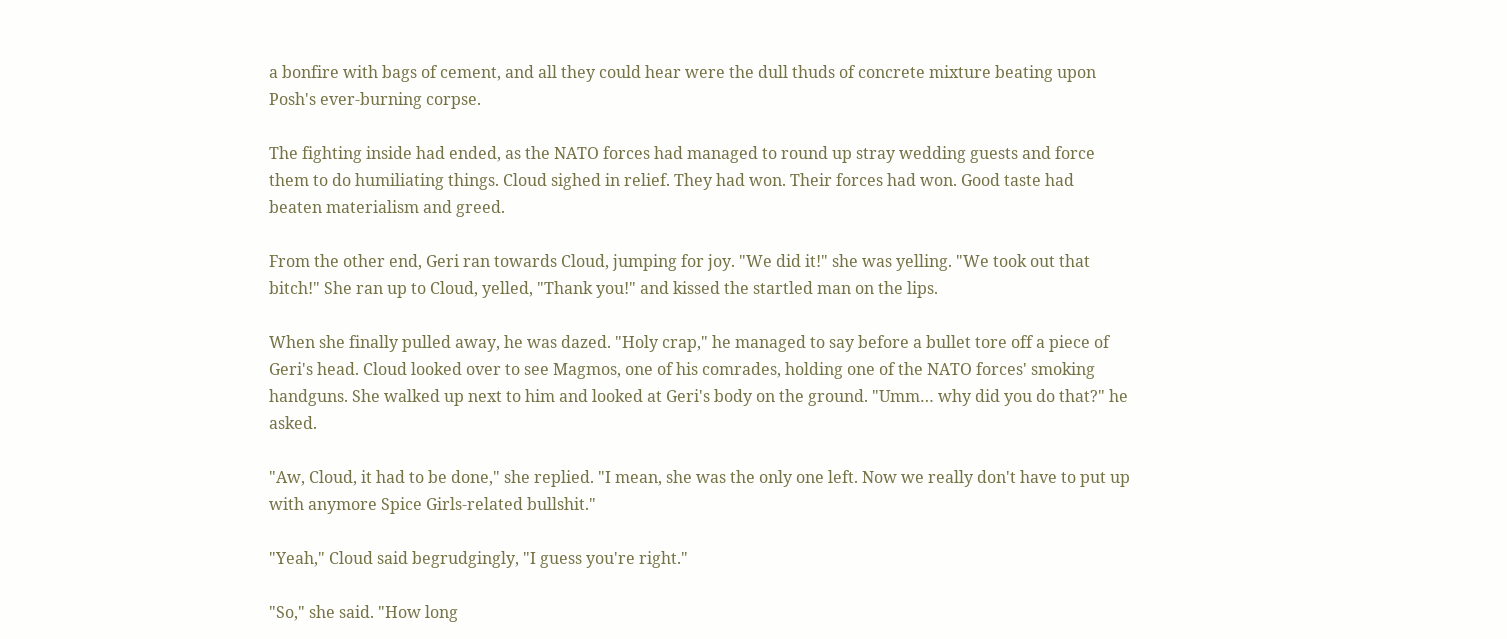a bonfire with bags of cement, and all they could hear were the dull thuds of concrete mixture beating upon Posh's ever-burning corpse.

The fighting inside had ended, as the NATO forces had managed to round up stray wedding guests and force them to do humiliating things. Cloud sighed in relief. They had won. Their forces had won. Good taste had beaten materialism and greed.

From the other end, Geri ran towards Cloud, jumping for joy. "We did it!" she was yelling. "We took out that bitch!" She ran up to Cloud, yelled, "Thank you!" and kissed the startled man on the lips.

When she finally pulled away, he was dazed. "Holy crap," he managed to say before a bullet tore off a piece of Geri's head. Cloud looked over to see Magmos, one of his comrades, holding one of the NATO forces' smoking handguns. She walked up next to him and looked at Geri's body on the ground. "Umm… why did you do that?" he asked.

"Aw, Cloud, it had to be done," she replied. "I mean, she was the only one left. Now we really don't have to put up with anymore Spice Girls-related bullshit."

"Yeah," Cloud said begrudgingly, "I guess you're right."

"So," she said. "How long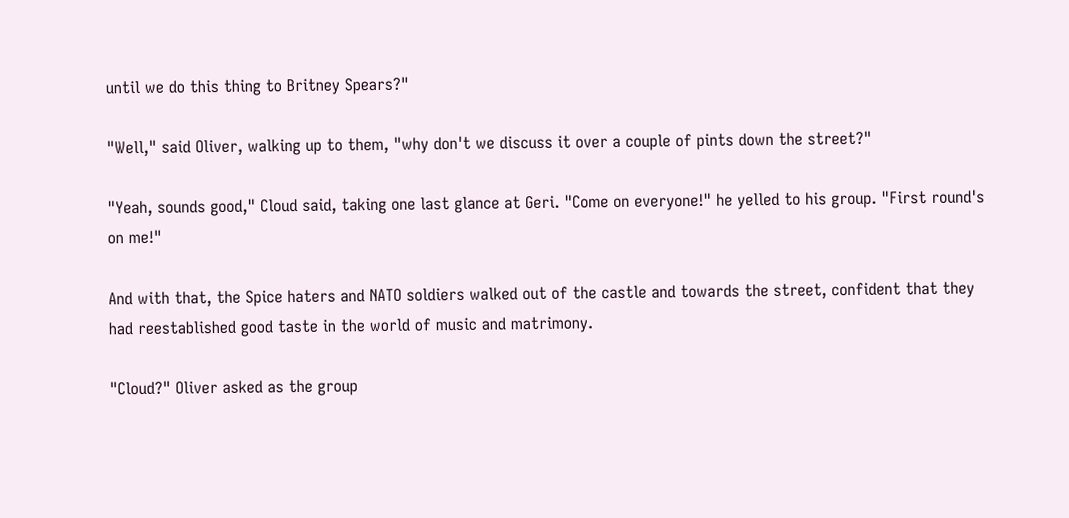until we do this thing to Britney Spears?"

"Well," said Oliver, walking up to them, "why don't we discuss it over a couple of pints down the street?"

"Yeah, sounds good," Cloud said, taking one last glance at Geri. "Come on everyone!" he yelled to his group. "First round's on me!"

And with that, the Spice haters and NATO soldiers walked out of the castle and towards the street, confident that they had reestablished good taste in the world of music and matrimony.

"Cloud?" Oliver asked as the group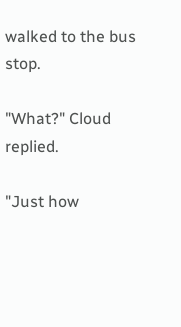walked to the bus stop.

"What?" Cloud replied.

"Just how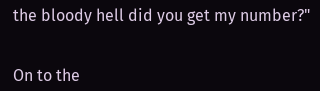the bloody hell did you get my number?"


On to the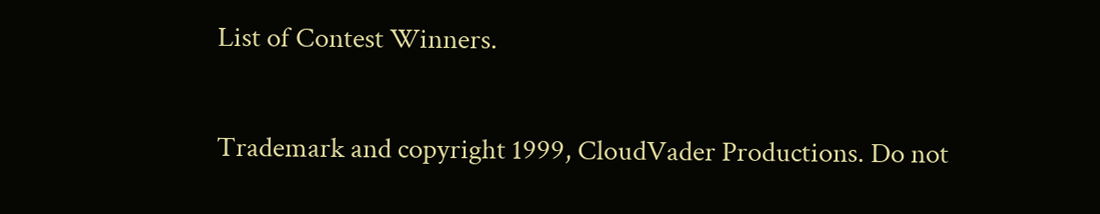List of Contest Winners.

Trademark and copyright 1999, CloudVader Productions. Do not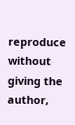reproduce without giving the author,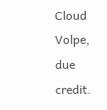Cloud Volpe, due credit.